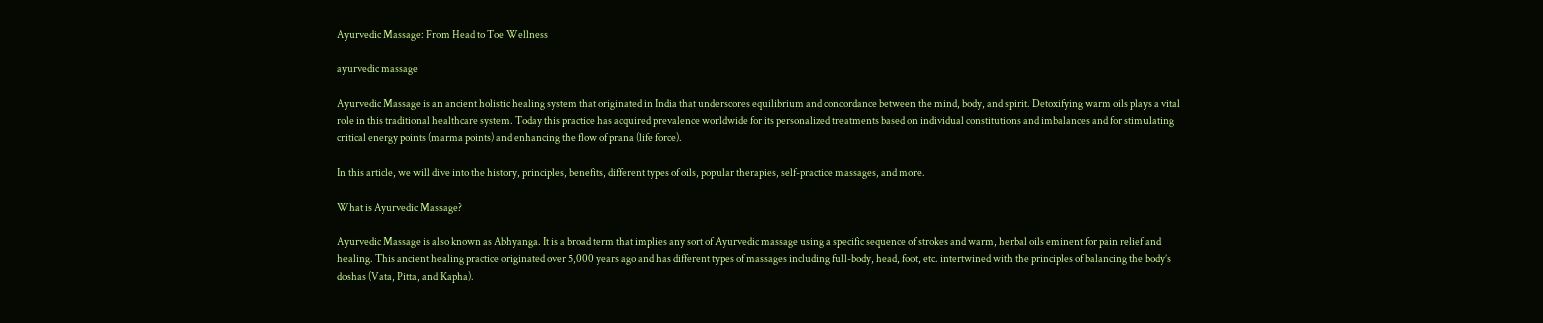Ayurvedic Massage: From Head to Toe Wellness

ayurvedic massage

Ayurvedic Massage is an ancient holistic healing system that originated in India that underscores equilibrium and concordance between the mind, body, and spirit. Detoxifying warm oils plays a vital role in this traditional healthcare system. Today this practice has acquired prevalence worldwide for its personalized treatments based on individual constitutions and imbalances and for stimulating critical energy points (marma points) and enhancing the flow of prana (life force).

In this article, we will dive into the history, principles, benefits, different types of oils, popular therapies, self-practice massages, and more.

What is Ayurvedic Massage?

Ayurvedic Massage is also known as Abhyanga. It is a broad term that implies any sort of Ayurvedic massage using a specific sequence of strokes and warm, herbal oils eminent for pain relief and healing. This ancient healing practice originated over 5,000 years ago and has different types of massages including full-body, head, foot, etc. intertwined with the principles of balancing the body’s doshas (Vata, Pitta, and Kapha).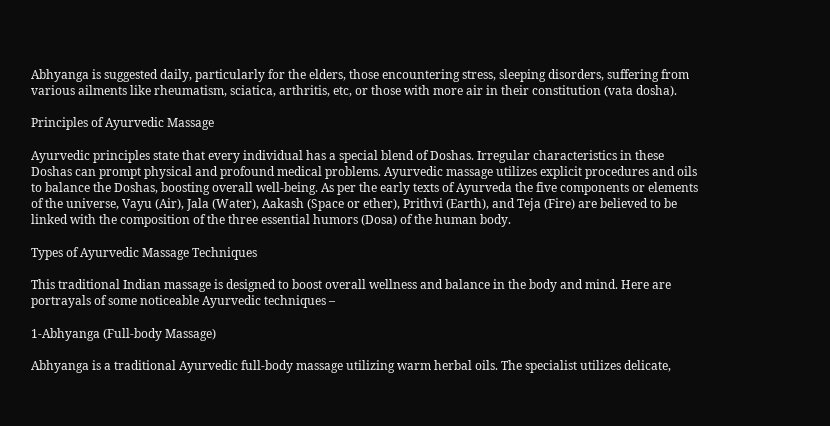Abhyanga is suggested daily, particularly for the elders, those encountering stress, sleeping disorders, suffering from various ailments like rheumatism, sciatica, arthritis, etc, or those with more air in their constitution (vata dosha).

Principles of Ayurvedic Massage

Ayurvedic principles state that every individual has a special blend of Doshas. Irregular characteristics in these Doshas can prompt physical and profound medical problems. Ayurvedic massage utilizes explicit procedures and oils to balance the Doshas, boosting overall well-being. As per the early texts of Ayurveda the five components or elements of the universe, Vayu (Air), Jala (Water), Aakash (Space or ether), Prithvi (Earth), and Teja (Fire) are believed to be linked with the composition of the three essential humors (Dosa) of the human body.

Types of Ayurvedic Massage Techniques

This traditional Indian massage is designed to boost overall wellness and balance in the body and mind. Here are portrayals of some noticeable Ayurvedic techniques –

1-Abhyanga (Full-body Massage)

Abhyanga is a traditional Ayurvedic full-body massage utilizing warm herbal oils. The specialist utilizes delicate,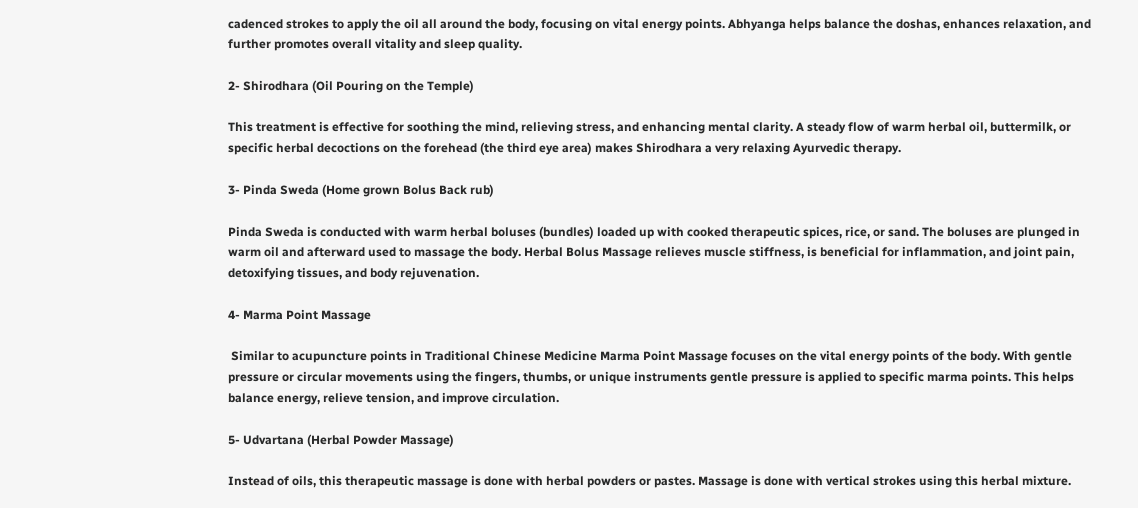cadenced strokes to apply the oil all around the body, focusing on vital energy points. Abhyanga helps balance the doshas, enhances relaxation, and further promotes overall vitality and sleep quality.

2- Shirodhara (Oil Pouring on the Temple)

This treatment is effective for soothing the mind, relieving stress, and enhancing mental clarity. A steady flow of warm herbal oil, buttermilk, or specific herbal decoctions on the forehead (the third eye area) makes Shirodhara a very relaxing Ayurvedic therapy.

3- Pinda Sweda (Home grown Bolus Back rub)

Pinda Sweda is conducted with warm herbal boluses (bundles) loaded up with cooked therapeutic spices, rice, or sand. The boluses are plunged in warm oil and afterward used to massage the body. Herbal Bolus Massage relieves muscle stiffness, is beneficial for inflammation, and joint pain, detoxifying tissues, and body rejuvenation.

4- Marma Point Massage

 Similar to acupuncture points in Traditional Chinese Medicine Marma Point Massage focuses on the vital energy points of the body. With gentle pressure or circular movements using the fingers, thumbs, or unique instruments gentle pressure is applied to specific marma points. This helps balance energy, relieve tension, and improve circulation.

5- Udvartana (Herbal Powder Massage)

Instead of oils, this therapeutic massage is done with herbal powders or pastes. Massage is done with vertical strokes using this herbal mixture.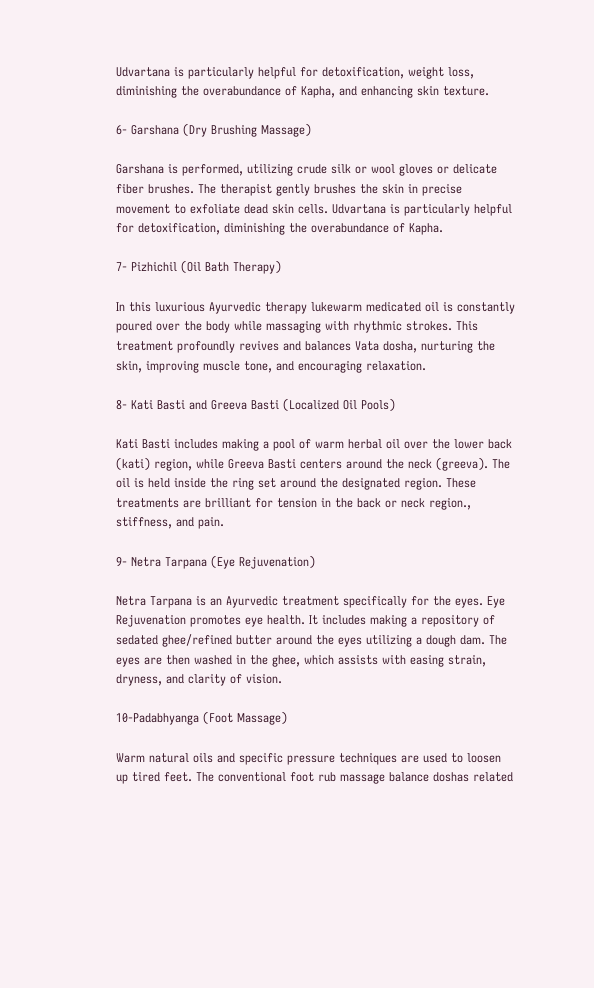Udvartana is particularly helpful for detoxification, weight loss, diminishing the overabundance of Kapha, and enhancing skin texture.

6- Garshana (Dry Brushing Massage)

Garshana is performed, utilizing crude silk or wool gloves or delicate fiber brushes. The therapist gently brushes the skin in precise movement to exfoliate dead skin cells. Udvartana is particularly helpful for detoxification, diminishing the overabundance of Kapha.

7- Pizhichil (Oil Bath Therapy)

In this luxurious Ayurvedic therapy lukewarm medicated oil is constantly poured over the body while massaging with rhythmic strokes. This treatment profoundly revives and balances Vata dosha, nurturing the skin, improving muscle tone, and encouraging relaxation.

8- Kati Basti and Greeva Basti (Localized Oil Pools)

Kati Basti includes making a pool of warm herbal oil over the lower back (kati) region, while Greeva Basti centers around the neck (greeva). The oil is held inside the ring set around the designated region. These treatments are brilliant for tension in the back or neck region., stiffness, and pain.

9- Netra Tarpana (Eye Rejuvenation)

Netra Tarpana is an Ayurvedic treatment specifically for the eyes. Eye Rejuvenation promotes eye health. It includes making a repository of sedated ghee/refined butter around the eyes utilizing a dough dam. The eyes are then washed in the ghee, which assists with easing strain, dryness, and clarity of vision.

10-Padabhyanga (Foot Massage)

Warm natural oils and specific pressure techniques are used to loosen up tired feet. The conventional foot rub massage balance doshas related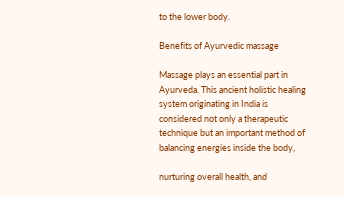to the lower body.

Benefits of Ayurvedic massage

Massage plays an essential part in Ayurveda. This ancient holistic healing system originating in India is considered not only a therapeutic technique but an important method of balancing energies inside the body,

nurturing overall health, and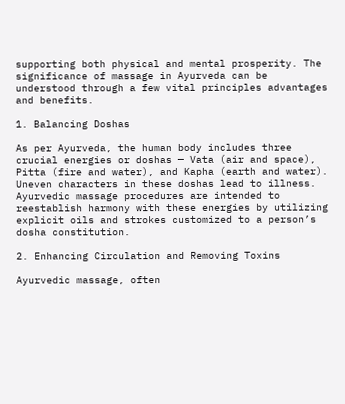supporting both physical and mental prosperity. The significance of massage in Ayurveda can be understood through a few vital principles advantages and benefits.

1. Balancing Doshas

As per Ayurveda, the human body includes three crucial energies or doshas — Vata (air and space), Pitta (fire and water), and Kapha (earth and water). Uneven characters in these doshas lead to illness. Ayurvedic massage procedures are intended to reestablish harmony with these energies by utilizing explicit oils and strokes customized to a person’s dosha constitution.

2. Enhancing Circulation and Removing Toxins

Ayurvedic massage, often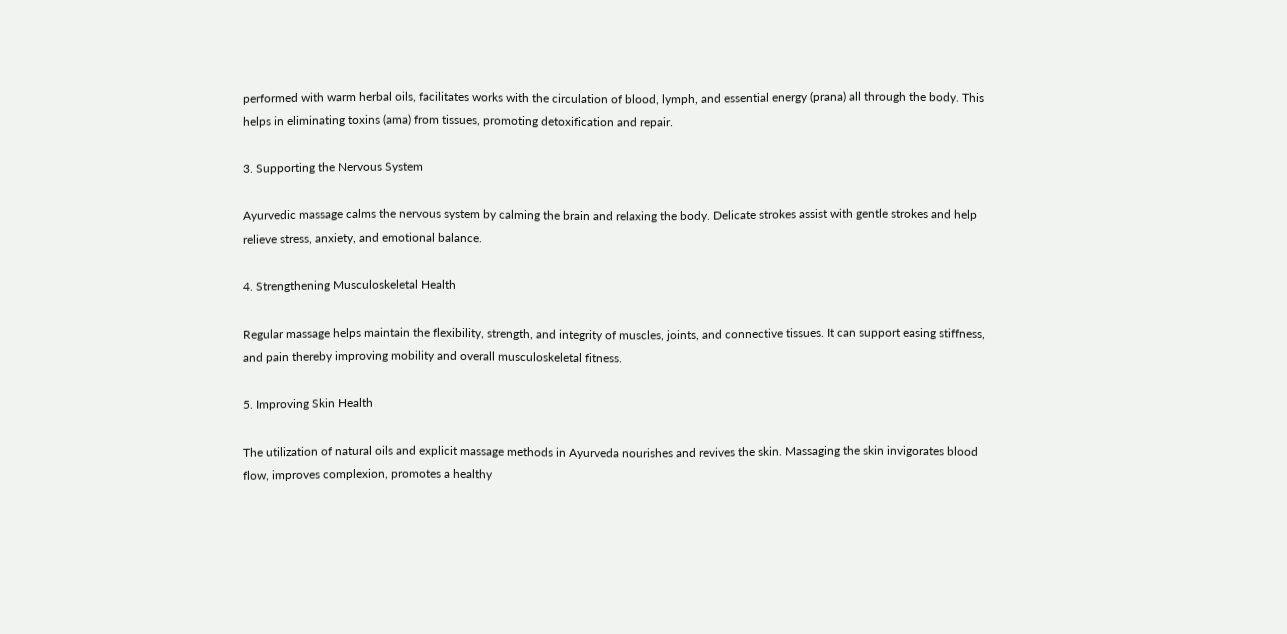performed with warm herbal oils, facilitates works with the circulation of blood, lymph, and essential energy (prana) all through the body. This helps in eliminating toxins (ama) from tissues, promoting detoxification and repair.

3. Supporting the Nervous System

Ayurvedic massage calms the nervous system by calming the brain and relaxing the body. Delicate strokes assist with gentle strokes and help relieve stress, anxiety, and emotional balance.

4. Strengthening Musculoskeletal Health

Regular massage helps maintain the flexibility, strength, and integrity of muscles, joints, and connective tissues. It can support easing stiffness, and pain thereby improving mobility and overall musculoskeletal fitness.

5. Improving Skin Health

The utilization of natural oils and explicit massage methods in Ayurveda nourishes and revives the skin. Massaging the skin invigorates blood flow, improves complexion, promotes a healthy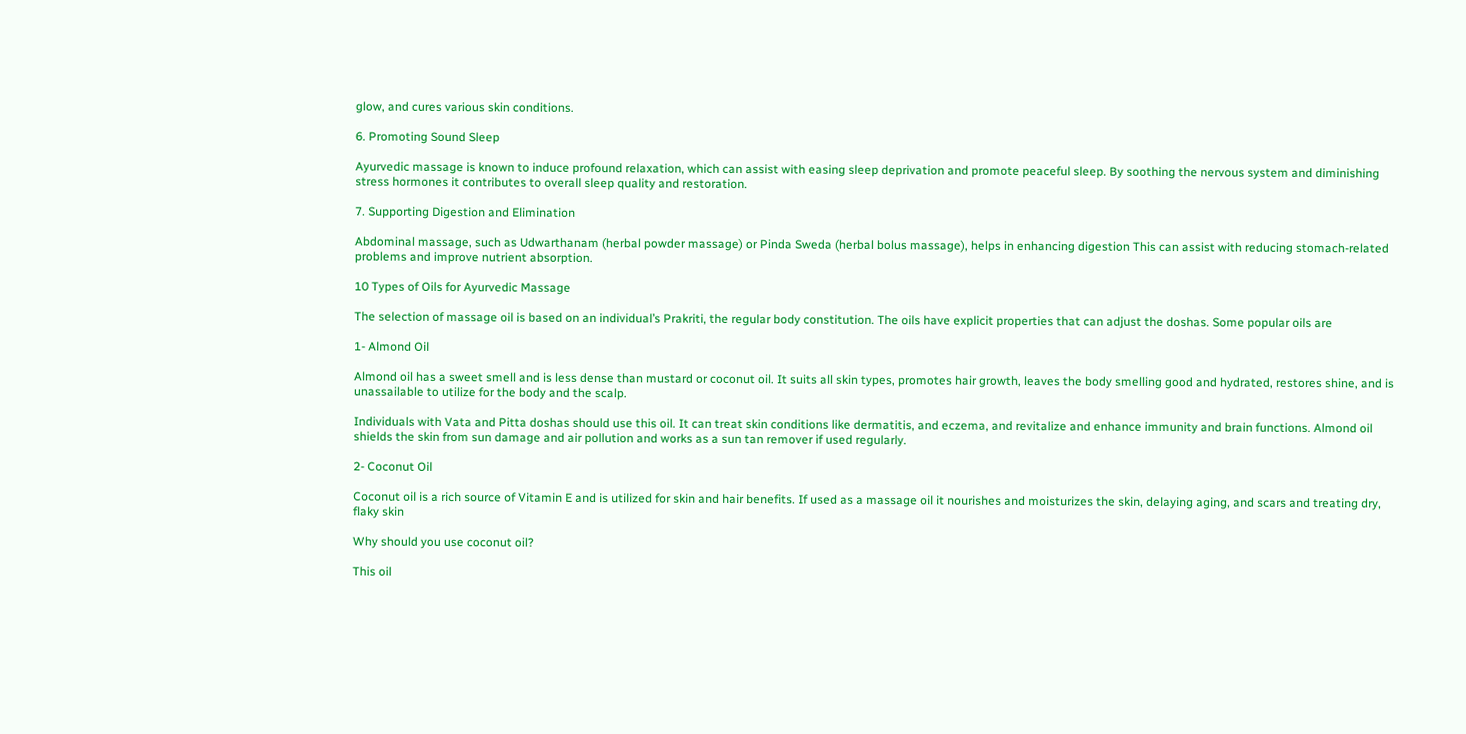glow, and cures various skin conditions.

6. Promoting Sound Sleep

Ayurvedic massage is known to induce profound relaxation, which can assist with easing sleep deprivation and promote peaceful sleep. By soothing the nervous system and diminishing stress hormones it contributes to overall sleep quality and restoration.

7. Supporting Digestion and Elimination

Abdominal massage, such as Udwarthanam (herbal powder massage) or Pinda Sweda (herbal bolus massage), helps in enhancing digestion This can assist with reducing stomach-related problems and improve nutrient absorption.

10 Types of Oils for Ayurvedic Massage

The selection of massage oil is based on an individual’s Prakriti, the regular body constitution. The oils have explicit properties that can adjust the doshas. Some popular oils are

1- Almond Oil

Almond oil has a sweet smell and is less dense than mustard or coconut oil. It suits all skin types, promotes hair growth, leaves the body smelling good and hydrated, restores shine, and is unassailable to utilize for the body and the scalp.

Individuals with Vata and Pitta doshas should use this oil. It can treat skin conditions like dermatitis, and eczema, and revitalize and enhance immunity and brain functions. Almond oil shields the skin from sun damage and air pollution and works as a sun tan remover if used regularly.

2- Coconut Oil

Coconut oil is a rich source of Vitamin E and is utilized for skin and hair benefits. If used as a massage oil it nourishes and moisturizes the skin, delaying aging, and scars and treating dry, flaky skin

Why should you use coconut oil?

This oil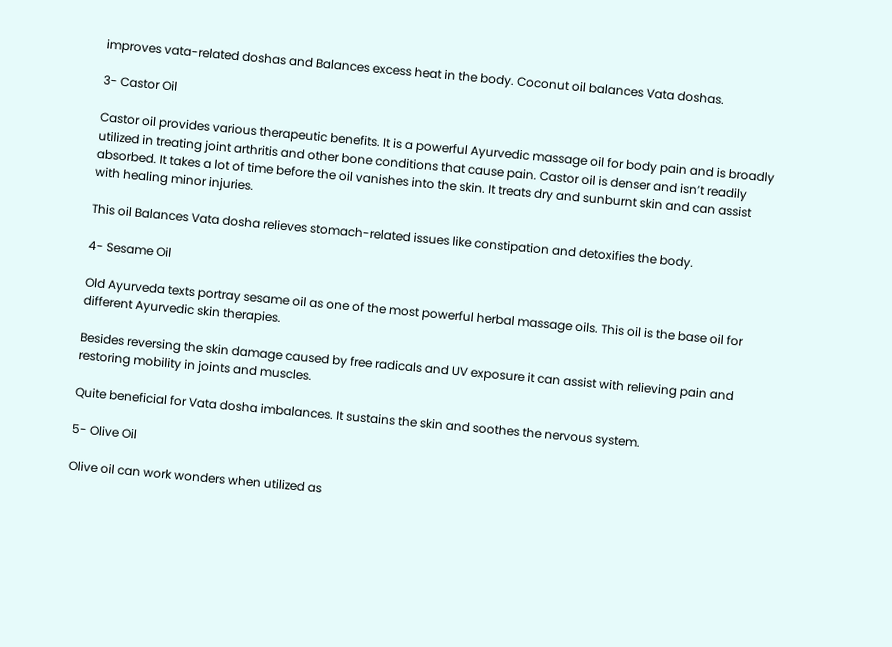improves vata-related doshas and Balances excess heat in the body. Coconut oil balances Vata doshas.

3- Castor Oil

Castor oil provides various therapeutic benefits. It is a powerful Ayurvedic massage oil for body pain and is broadly utilized in treating joint arthritis and other bone conditions that cause pain. Castor oil is denser and isn’t readily absorbed. It takes a lot of time before the oil vanishes into the skin. It treats dry and sunburnt skin and can assist with healing minor injuries.

This oil Balances Vata dosha relieves stomach-related issues like constipation and detoxifies the body.

4- Sesame Oil

Old Ayurveda texts portray sesame oil as one of the most powerful herbal massage oils. This oil is the base oil for different Ayurvedic skin therapies.

Besides reversing the skin damage caused by free radicals and UV exposure it can assist with relieving pain and restoring mobility in joints and muscles.

Quite beneficial for Vata dosha imbalances. It sustains the skin and soothes the nervous system.

5- Olive Oil

Olive oil can work wonders when utilized as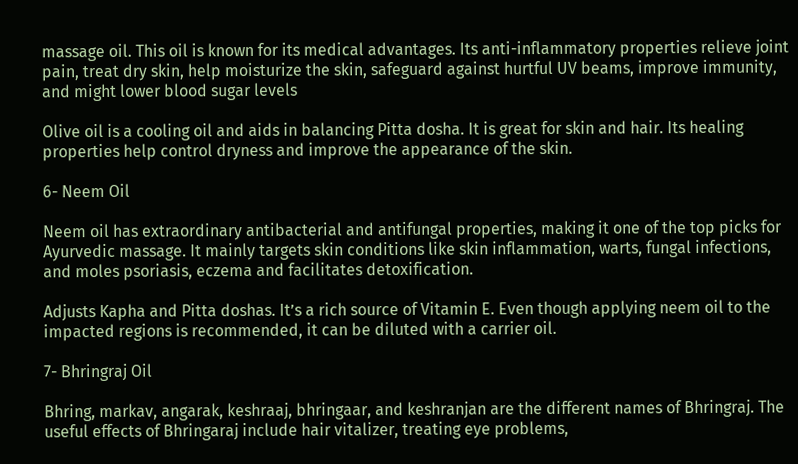massage oil. This oil is known for its medical advantages. Its anti-inflammatory properties relieve joint pain, treat dry skin, help moisturize the skin, safeguard against hurtful UV beams, improve immunity, and might lower blood sugar levels

Olive oil is a cooling oil and aids in balancing Pitta dosha. It is great for skin and hair. Its healing properties help control dryness and improve the appearance of the skin.

6- Neem Oil

Neem oil has extraordinary antibacterial and antifungal properties, making it one of the top picks for Ayurvedic massage. It mainly targets skin conditions like skin inflammation, warts, fungal infections, and moles psoriasis, eczema and facilitates detoxification.

Adjusts Kapha and Pitta doshas. It’s a rich source of Vitamin E. Even though applying neem oil to the impacted regions is recommended, it can be diluted with a carrier oil.

7- Bhringraj Oil

Bhring, markav, angarak, keshraaj, bhringaar, and keshranjan are the different names of Bhringraj. The useful effects of Bhringaraj include hair vitalizer, treating eye problems,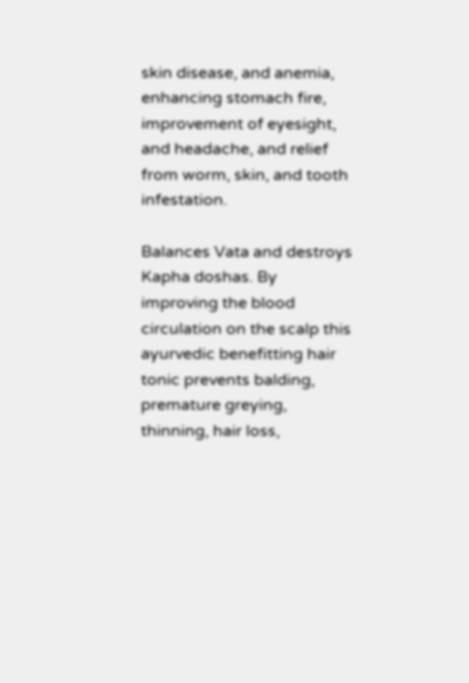skin disease, and anemia, enhancing stomach fire, improvement of eyesight, and headache, and relief from worm, skin, and tooth infestation.

Balances Vata and destroys Kapha doshas. By improving the blood circulation on the scalp this ayurvedic benefitting hair tonic prevents balding, premature greying, thinning, hair loss,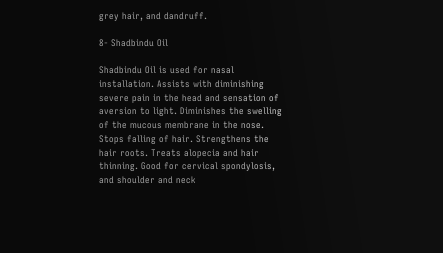grey hair, and dandruff.

8- Shadbindu Oil

Shadbindu Oil is used for nasal installation. Assists with diminishing severe pain in the head and sensation of aversion to light. Diminishes the swelling of the mucous membrane in the nose. Stops falling of hair. Strengthens the hair roots. Treats alopecia and hair thinning. Good for cervical spondylosis, and shoulder and neck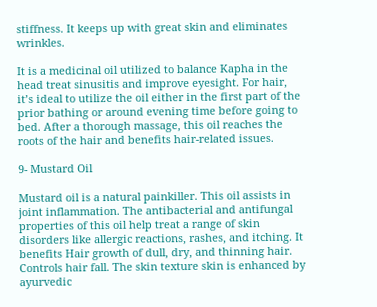stiffness. It keeps up with great skin and eliminates wrinkles.

It is a medicinal oil utilized to balance Kapha in the head treat sinusitis and improve eyesight. For hair, it’s ideal to utilize the oil either in the first part of the prior bathing or around evening time before going to bed. After a thorough massage, this oil reaches the roots of the hair and benefits hair-related issues.

9- Mustard Oil

Mustard oil is a natural painkiller. This oil assists in joint inflammation. The antibacterial and antifungal properties of this oil help treat a range of skin disorders like allergic reactions, rashes, and itching. It benefits Hair growth of dull, dry, and thinning hair. Controls hair fall. The skin texture skin is enhanced by ayurvedic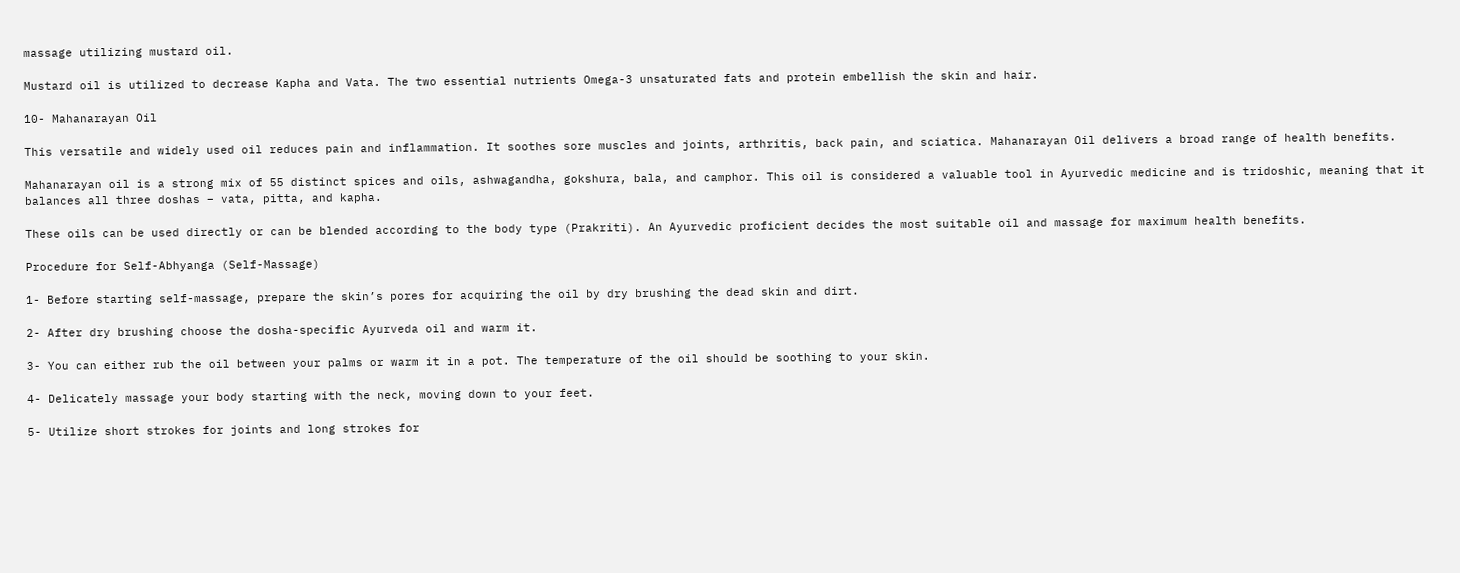massage utilizing mustard oil.

Mustard oil is utilized to decrease Kapha and Vata. The two essential nutrients Omega-3 unsaturated fats and protein embellish the skin and hair.

10- Mahanarayan Oil

This versatile and widely used oil reduces pain and inflammation. It soothes sore muscles and joints, arthritis, back pain, and sciatica. Mahanarayan Oil delivers a broad range of health benefits.

Mahanarayan oil is a strong mix of 55 distinct spices and oils, ashwagandha, gokshura, bala, and camphor. This oil is considered a valuable tool in Ayurvedic medicine and is tridoshic, meaning that it balances all three doshas – vata, pitta, and kapha.

These oils can be used directly or can be blended according to the body type (Prakriti). An Ayurvedic proficient decides the most suitable oil and massage for maximum health benefits.

Procedure for Self-Abhyanga (Self-Massage)

1- Before starting self-massage, prepare the skin’s pores for acquiring the oil by dry brushing the dead skin and dirt.

2- After dry brushing choose the dosha-specific Ayurveda oil and warm it.

3- You can either rub the oil between your palms or warm it in a pot. The temperature of the oil should be soothing to your skin.

4- Delicately massage your body starting with the neck, moving down to your feet.

5- Utilize short strokes for joints and long strokes for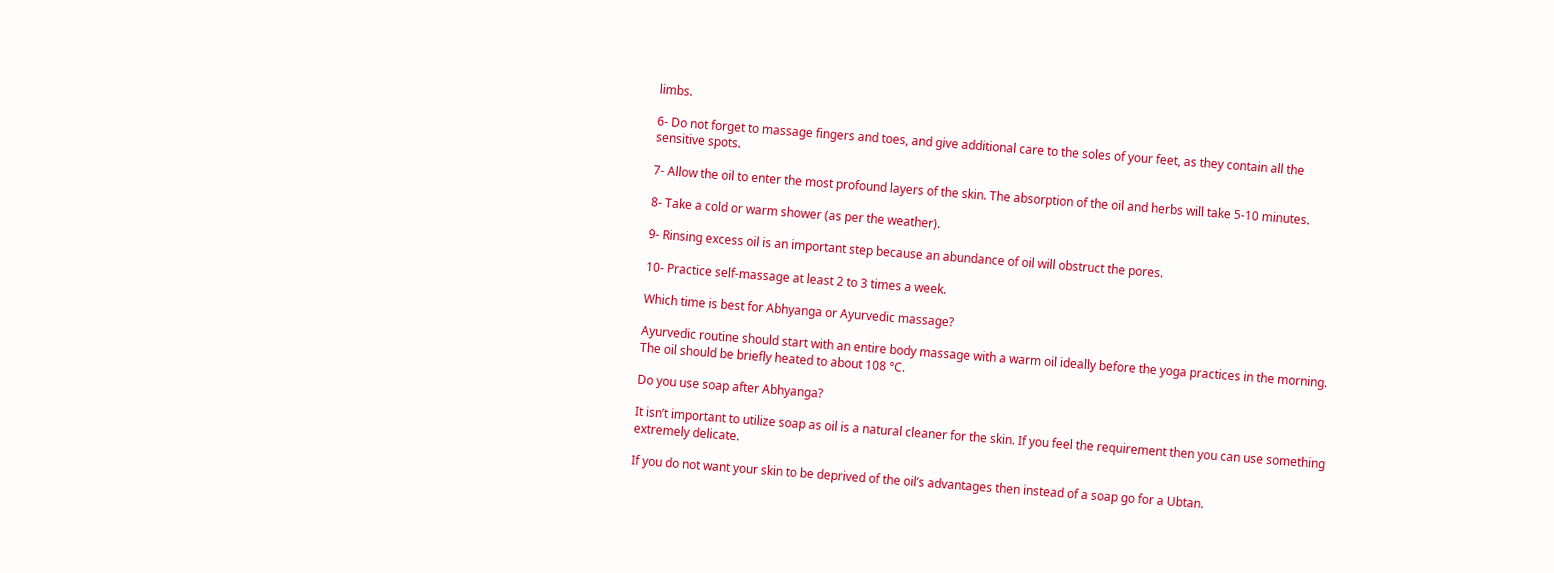limbs.

6- Do not forget to massage fingers and toes, and give additional care to the soles of your feet, as they contain all the sensitive spots.

7- Allow the oil to enter the most profound layers of the skin. The absorption of the oil and herbs will take 5-10 minutes.

8- Take a cold or warm shower (as per the weather).

9- Rinsing excess oil is an important step because an abundance of oil will obstruct the pores.

10- Practice self-massage at least 2 to 3 times a week.

Which time is best for Abhyanga or Ayurvedic massage?

Ayurvedic routine should start with an entire body massage with a warm oil ideally before the yoga practices in the morning. The oil should be briefly heated to about 108 °C.

Do you use soap after Abhyanga?

It isn’t important to utilize soap as oil is a natural cleaner for the skin. If you feel the requirement then you can use something extremely delicate.

If you do not want your skin to be deprived of the oil’s advantages then instead of a soap go for a Ubtan.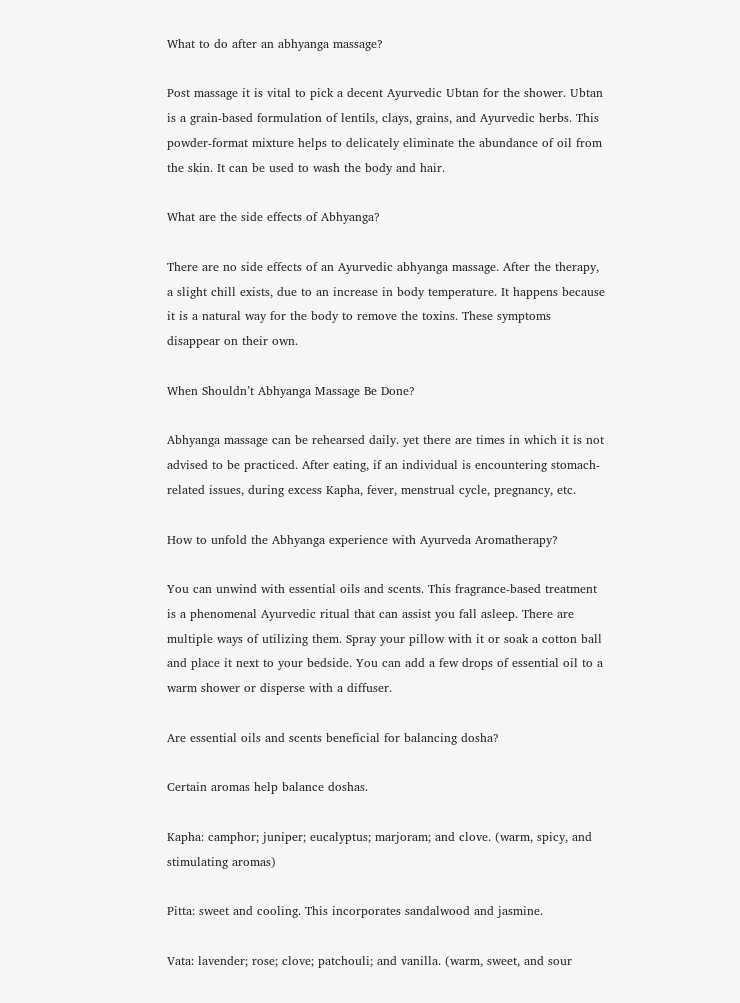What to do after an abhyanga massage?

Post massage it is vital to pick a decent Ayurvedic Ubtan for the shower. Ubtan is a grain-based formulation of lentils, clays, grains, and Ayurvedic herbs. This powder-format mixture helps to delicately eliminate the abundance of oil from the skin. It can be used to wash the body and hair.

What are the side effects of Abhyanga?

There are no side effects of an Ayurvedic abhyanga massage. After the therapy, a slight chill exists, due to an increase in body temperature. It happens because it is a natural way for the body to remove the toxins. These symptoms disappear on their own.

When Shouldn’t Abhyanga Massage Be Done?

Abhyanga massage can be rehearsed daily. yet there are times in which it is not advised to be practiced. After eating, if an individual is encountering stomach-related issues, during excess Kapha, fever, menstrual cycle, pregnancy, etc.

How to unfold the Abhyanga experience with Ayurveda Aromatherapy?

You can unwind with essential oils and scents. This fragrance-based treatment is a phenomenal Ayurvedic ritual that can assist you fall asleep. There are multiple ways of utilizing them. Spray your pillow with it or soak a cotton ball and place it next to your bedside. You can add a few drops of essential oil to a warm shower or disperse with a diffuser.

Are essential oils and scents beneficial for balancing dosha?

Certain aromas help balance doshas.

Kapha: camphor; juniper; eucalyptus; marjoram; and clove. (warm, spicy, and stimulating aromas)

Pitta: sweet and cooling. This incorporates sandalwood and jasmine.

Vata: lavender; rose; clove; patchouli; and vanilla. (warm, sweet, and sour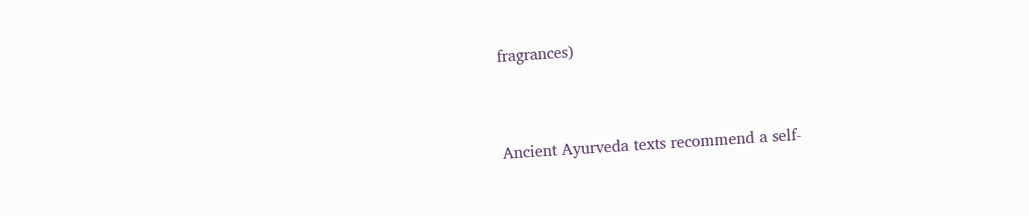fragrances)


Ancient Ayurveda texts recommend a self-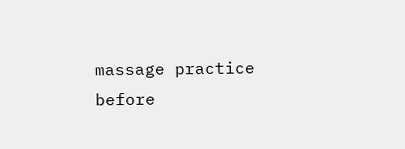massage practice before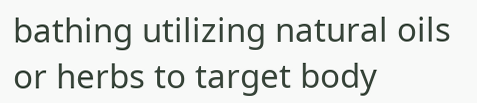bathing utilizing natural oils or herbs to target body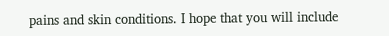pains and skin conditions. I hope that you will include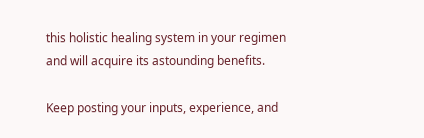this holistic healing system in your regimen and will acquire its astounding benefits.

Keep posting your inputs, experience, and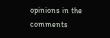opinions in the comments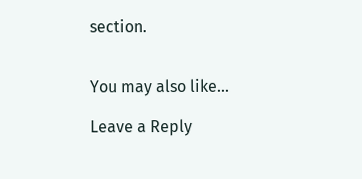section.


You may also like...

Leave a Reply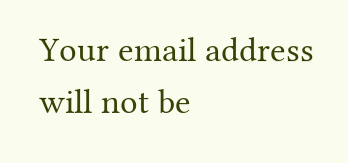Your email address will not be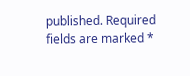published. Required fields are marked *